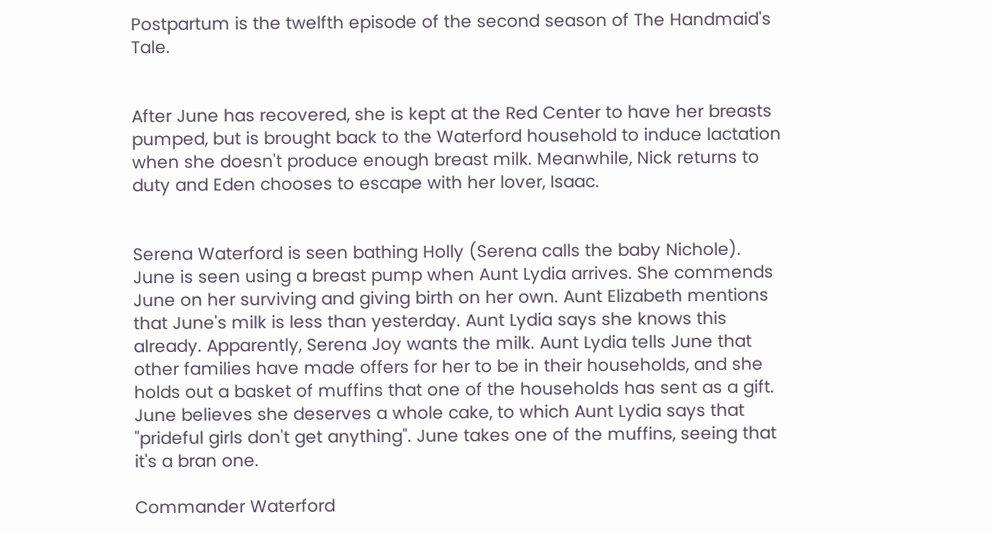Postpartum is the twelfth episode of the second season of The Handmaid's Tale.


After June has recovered, she is kept at the Red Center to have her breasts pumped, but is brought back to the Waterford household to induce lactation when she doesn't produce enough breast milk. Meanwhile, Nick returns to duty and Eden chooses to escape with her lover, Isaac.


Serena Waterford is seen bathing Holly (Serena calls the baby Nichole). June is seen using a breast pump when Aunt Lydia arrives. She commends June on her surviving and giving birth on her own. Aunt Elizabeth mentions that June's milk is less than yesterday. Aunt Lydia says she knows this already. Apparently, Serena Joy wants the milk. Aunt Lydia tells June that other families have made offers for her to be in their households, and she holds out a basket of muffins that one of the households has sent as a gift. June believes she deserves a whole cake, to which Aunt Lydia says that "prideful girls don't get anything". June takes one of the muffins, seeing that it's a bran one.

Commander Waterford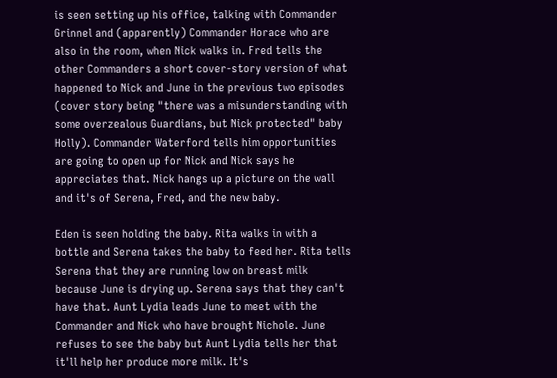is seen setting up his office, talking with Commander Grinnel and (apparently) Commander Horace who are also in the room, when Nick walks in. Fred tells the other Commanders a short cover-story version of what happened to Nick and June in the previous two episodes (cover story being "there was a misunderstanding with some overzealous Guardians, but Nick protected" baby Holly). Commander Waterford tells him opportunities are going to open up for Nick and Nick says he appreciates that. Nick hangs up a picture on the wall and it's of Serena, Fred, and the new baby.

Eden is seen holding the baby. Rita walks in with a bottle and Serena takes the baby to feed her. Rita tells Serena that they are running low on breast milk because June is drying up. Serena says that they can't have that. Aunt Lydia leads June to meet with the Commander and Nick who have brought Nichole. June refuses to see the baby but Aunt Lydia tells her that it'll help her produce more milk. It's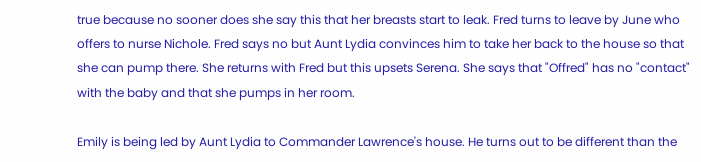true because no sooner does she say this that her breasts start to leak. Fred turns to leave by June who offers to nurse Nichole. Fred says no but Aunt Lydia convinces him to take her back to the house so that she can pump there. She returns with Fred but this upsets Serena. She says that "Offred" has no "contact" with the baby and that she pumps in her room.

Emily is being led by Aunt Lydia to Commander Lawrence's house. He turns out to be different than the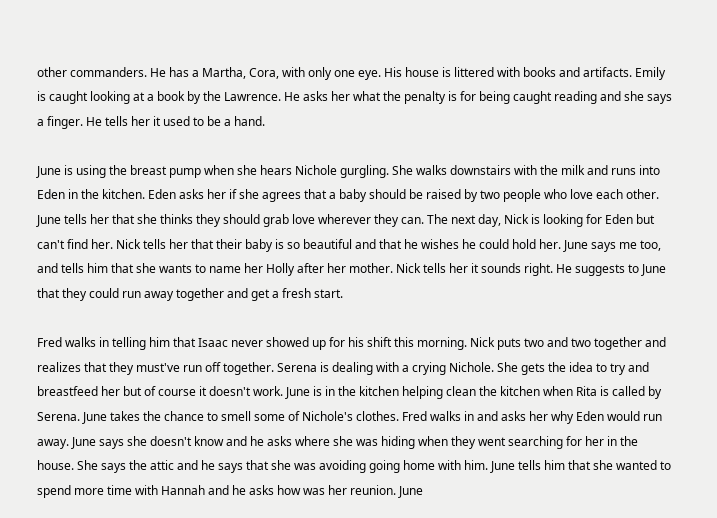other commanders. He has a Martha, Cora, with only one eye. His house is littered with books and artifacts. Emily is caught looking at a book by the Lawrence. He asks her what the penalty is for being caught reading and she says a finger. He tells her it used to be a hand.

June is using the breast pump when she hears Nichole gurgling. She walks downstairs with the milk and runs into Eden in the kitchen. Eden asks her if she agrees that a baby should be raised by two people who love each other. June tells her that she thinks they should grab love wherever they can. The next day, Nick is looking for Eden but can't find her. Nick tells her that their baby is so beautiful and that he wishes he could hold her. June says me too, and tells him that she wants to name her Holly after her mother. Nick tells her it sounds right. He suggests to June that they could run away together and get a fresh start.

Fred walks in telling him that Isaac never showed up for his shift this morning. Nick puts two and two together and realizes that they must've run off together. Serena is dealing with a crying Nichole. She gets the idea to try and breastfeed her but of course it doesn't work. June is in the kitchen helping clean the kitchen when Rita is called by Serena. June takes the chance to smell some of Nichole's clothes. Fred walks in and asks her why Eden would run away. June says she doesn't know and he asks where she was hiding when they went searching for her in the house. She says the attic and he says that she was avoiding going home with him. June tells him that she wanted to spend more time with Hannah and he asks how was her reunion. June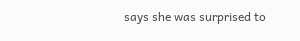says she was surprised to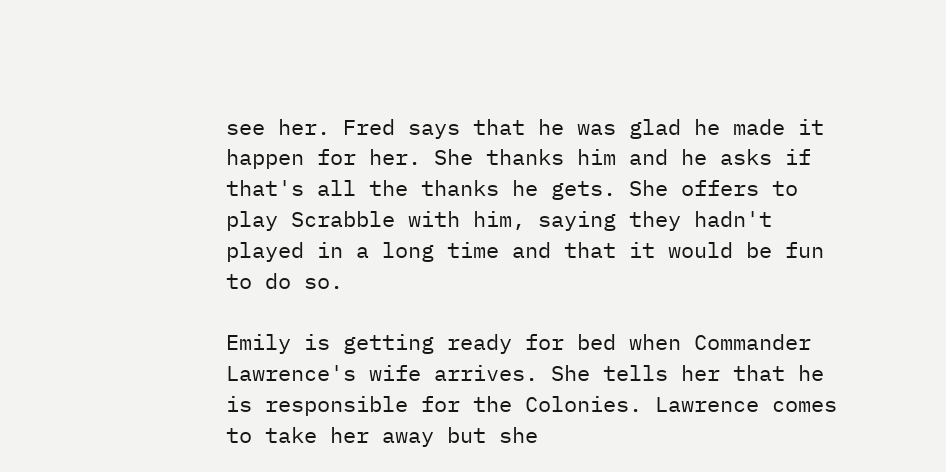see her. Fred says that he was glad he made it happen for her. She thanks him and he asks if that's all the thanks he gets. She offers to play Scrabble with him, saying they hadn't played in a long time and that it would be fun to do so.

Emily is getting ready for bed when Commander Lawrence's wife arrives. She tells her that he is responsible for the Colonies. Lawrence comes to take her away but she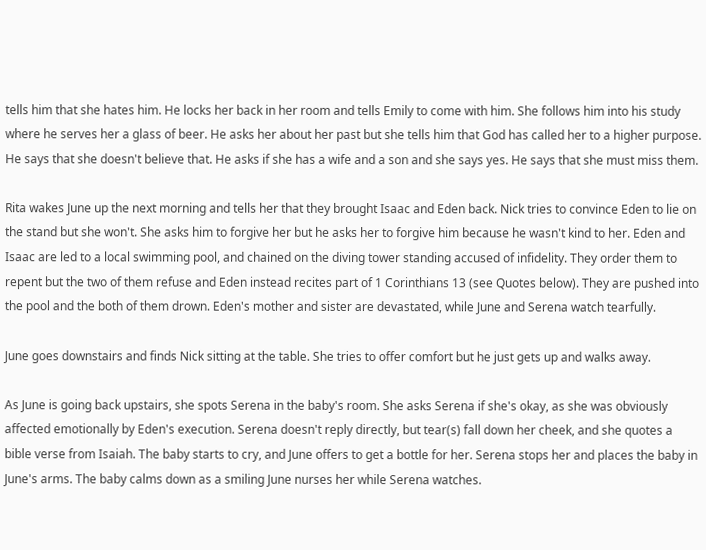tells him that she hates him. He locks her back in her room and tells Emily to come with him. She follows him into his study where he serves her a glass of beer. He asks her about her past but she tells him that God has called her to a higher purpose. He says that she doesn't believe that. He asks if she has a wife and a son and she says yes. He says that she must miss them.

Rita wakes June up the next morning and tells her that they brought Isaac and Eden back. Nick tries to convince Eden to lie on the stand but she won't. She asks him to forgive her but he asks her to forgive him because he wasn't kind to her. Eden and Isaac are led to a local swimming pool, and chained on the diving tower standing accused of infidelity. They order them to repent but the two of them refuse and Eden instead recites part of 1 Corinthians 13 (see Quotes below). They are pushed into the pool and the both of them drown. Eden's mother and sister are devastated, while June and Serena watch tearfully.

June goes downstairs and finds Nick sitting at the table. She tries to offer comfort but he just gets up and walks away.

As June is going back upstairs, she spots Serena in the baby's room. She asks Serena if she's okay, as she was obviously affected emotionally by Eden's execution. Serena doesn't reply directly, but tear(s) fall down her cheek, and she quotes a bible verse from Isaiah. The baby starts to cry, and June offers to get a bottle for her. Serena stops her and places the baby in June's arms. The baby calms down as a smiling June nurses her while Serena watches.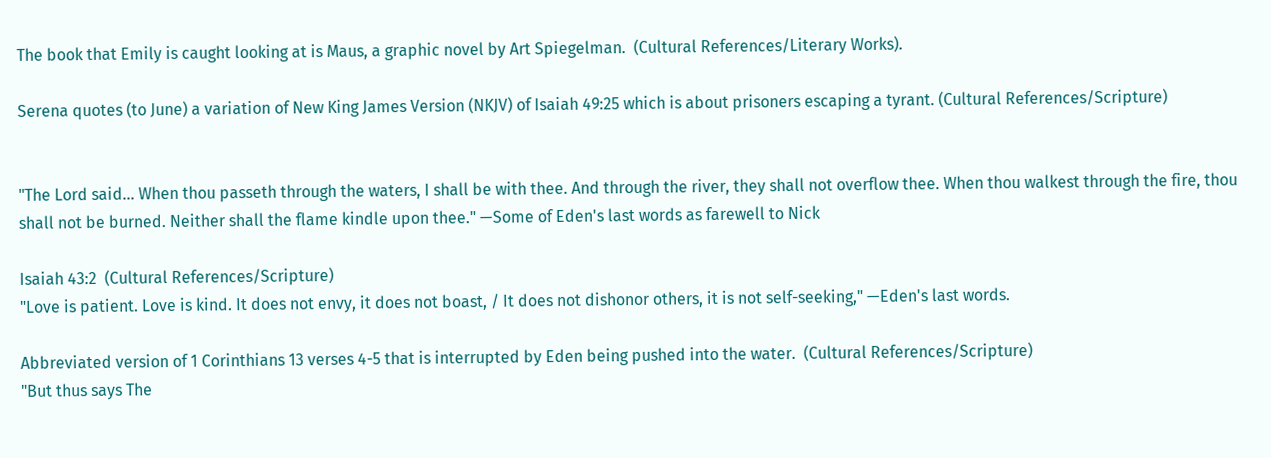The book that Emily is caught looking at is Maus, a graphic novel by Art Spiegelman.  (Cultural References/Literary Works).

Serena quotes (to June) a variation of New King James Version (NKJV) of Isaiah 49:25 which is about prisoners escaping a tyrant. (Cultural References/Scripture)


"The Lord said... When thou passeth through the waters, I shall be with thee. And through the river, they shall not overflow thee. When thou walkest through the fire, thou shall not be burned. Neither shall the flame kindle upon thee." —Some of Eden's last words as farewell to Nick

Isaiah 43:2  (Cultural References/Scripture)
"Love is patient. Love is kind. It does not envy, it does not boast, / It does not dishonor others, it is not self-seeking," —Eden's last words.

Abbreviated version of 1 Corinthians 13 verses 4-5 that is interrupted by Eden being pushed into the water.  (Cultural References/Scripture)
"But thus says The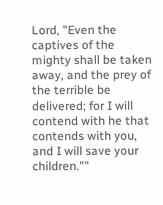Lord, "Even the captives of the mighty shall be taken away, and the prey of the terrible be delivered; for I will contend with he that contends with you, and I will save your children.""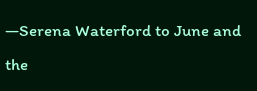—Serena Waterford to June and the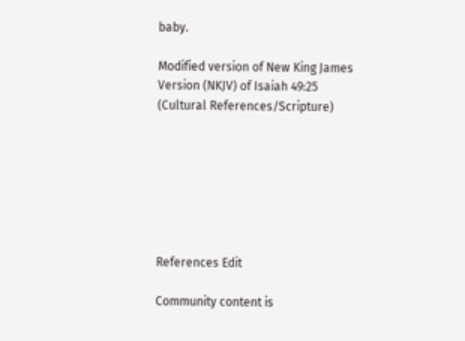baby.

Modified version of New King James Version (NKJV) of Isaiah 49:25 (Cultural References/Scripture)







References Edit

Community content is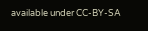available under CC-BY-SA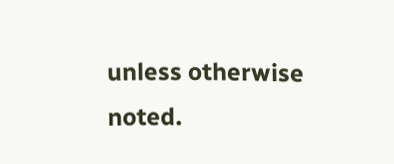unless otherwise noted.